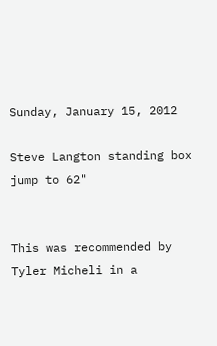Sunday, January 15, 2012

Steve Langton standing box jump to 62"


This was recommended by Tyler Micheli in a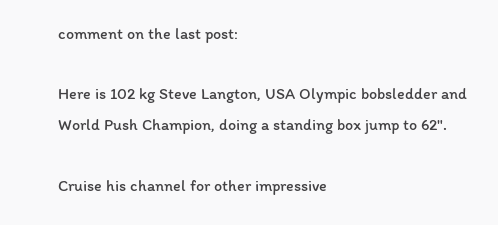comment on the last post:

Here is 102 kg Steve Langton, USA Olympic bobsledder and World Push Champion, doing a standing box jump to 62".

Cruise his channel for other impressive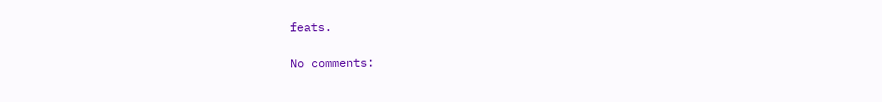feats.

No comments: